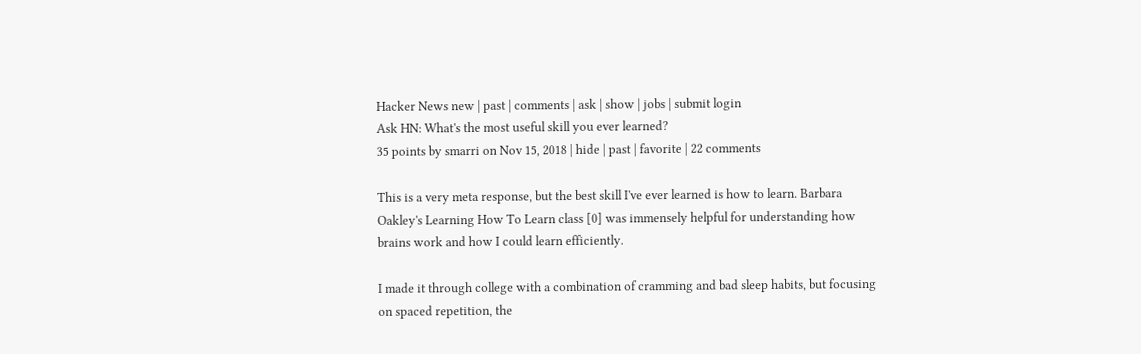Hacker News new | past | comments | ask | show | jobs | submit login
Ask HN: What's the most useful skill you ever learned?
35 points by smarri on Nov 15, 2018 | hide | past | favorite | 22 comments

This is a very meta response, but the best skill I've ever learned is how to learn. Barbara Oakley's Learning How To Learn class [0] was immensely helpful for understanding how brains work and how I could learn efficiently.

I made it through college with a combination of cramming and bad sleep habits, but focusing on spaced repetition, the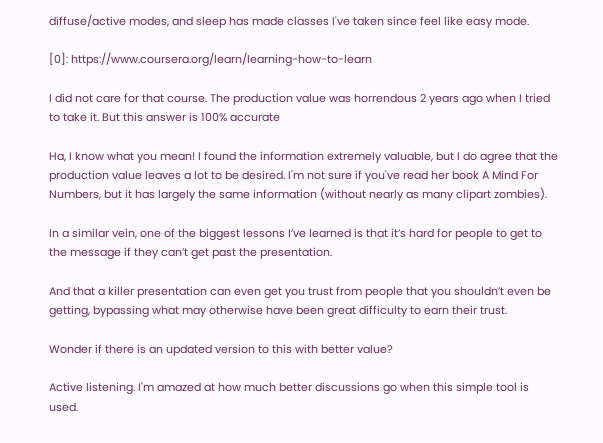diffuse/active modes, and sleep has made classes I've taken since feel like easy mode.

[0]: https://www.coursera.org/learn/learning-how-to-learn

I did not care for that course. The production value was horrendous 2 years ago when I tried to take it. But this answer is 100% accurate

Ha, I know what you mean! I found the information extremely valuable, but I do agree that the production value leaves a lot to be desired. I'm not sure if you've read her book A Mind For Numbers, but it has largely the same information (without nearly as many clipart zombies).

In a similar vein, one of the biggest lessons I’ve learned is that it’s hard for people to get to the message if they can’t get past the presentation.

And that a killer presentation can even get you trust from people that you shouldn’t even be getting, bypassing what may otherwise have been great difficulty to earn their trust.

Wonder if there is an updated version to this with better value?

Active listening. I'm amazed at how much better discussions go when this simple tool is used.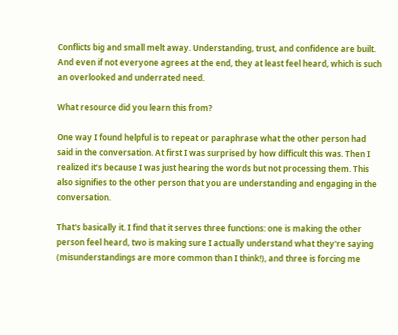Conflicts big and small melt away. Understanding, trust, and confidence are built. And even if not everyone agrees at the end, they at least feel heard, which is such an overlooked and underrated need.

What resource did you learn this from?

One way I found helpful is to repeat or paraphrase what the other person had said in the conversation. At first I was surprised by how difficult this was. Then I realized it’s because I was just hearing the words but not processing them. This also signifies to the other person that you are understanding and engaging in the conversation.

That's basically it. I find that it serves three functions: one is making the other person feel heard, two is making sure I actually understand what they're saying (misunderstandings are more common than I think!), and three is forcing me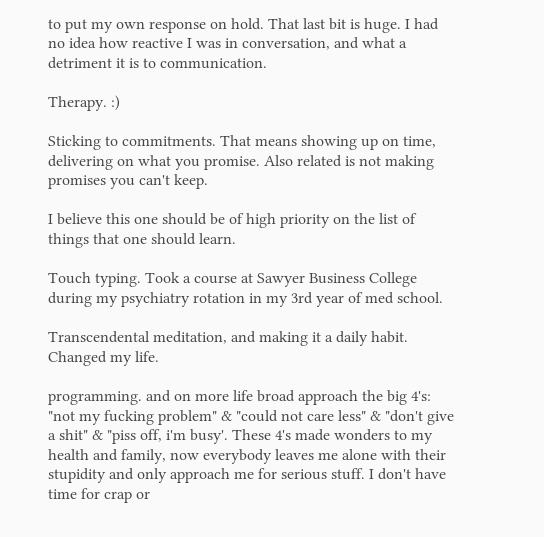to put my own response on hold. That last bit is huge. I had no idea how reactive I was in conversation, and what a detriment it is to communication.

Therapy. :)

Sticking to commitments. That means showing up on time, delivering on what you promise. Also related is not making promises you can't keep.

I believe this one should be of high priority on the list of things that one should learn.

Touch typing. Took a course at Sawyer Business College during my psychiatry rotation in my 3rd year of med school.

Transcendental meditation, and making it a daily habit. Changed my life.

programming. and on more life broad approach the big 4's: "not my fucking problem" & "could not care less" & "don't give a shit" & "piss off, i'm busy'. These 4's made wonders to my health and family, now everybody leaves me alone with their stupidity and only approach me for serious stuff. I don't have time for crap or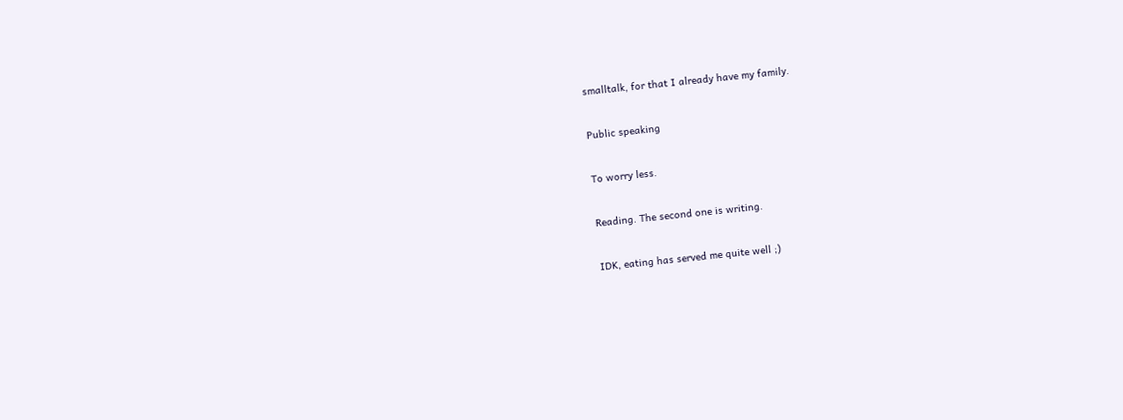smalltalk, for that I already have my family.

Public speaking

To worry less.

Reading. The second one is writing.

IDK, eating has served me quite well ;)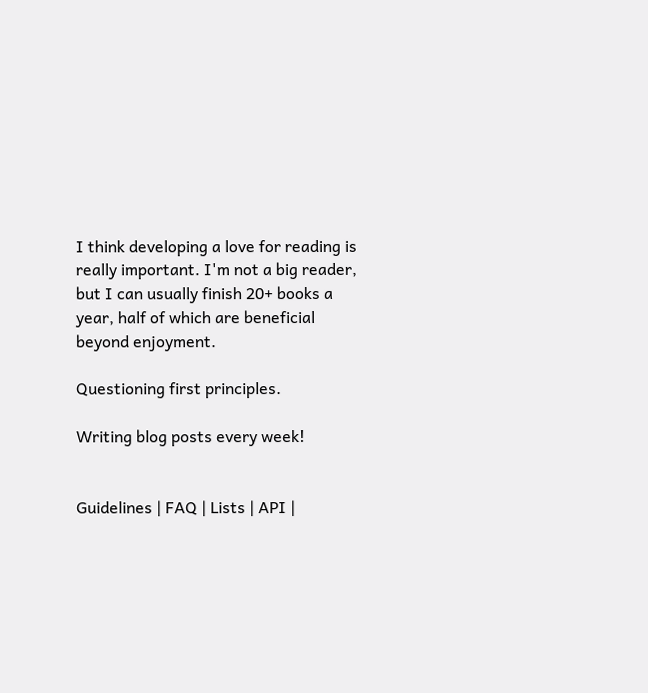I think developing a love for reading is really important. I'm not a big reader, but I can usually finish 20+ books a year, half of which are beneficial beyond enjoyment.

Questioning first principles.

Writing blog posts every week!


Guidelines | FAQ | Lists | API |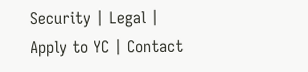Security | Legal | Apply to YC | Contact